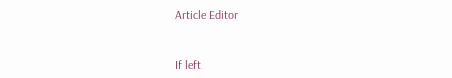Article Editor


If left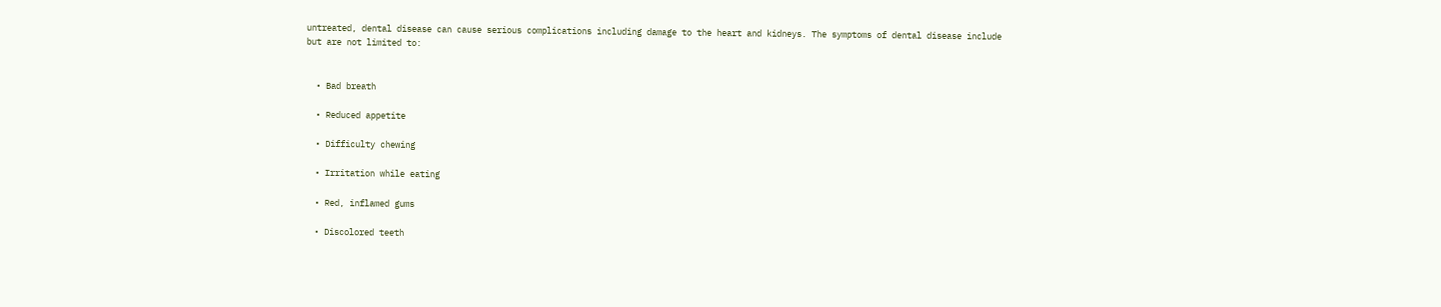untreated, dental disease can cause serious complications including damage to the heart and kidneys. The symptoms of dental disease include but are not limited to:


  • Bad breath

  • Reduced appetite

  • Difficulty chewing

  • Irritation while eating

  • Red, inflamed gums

  • Discolored teeth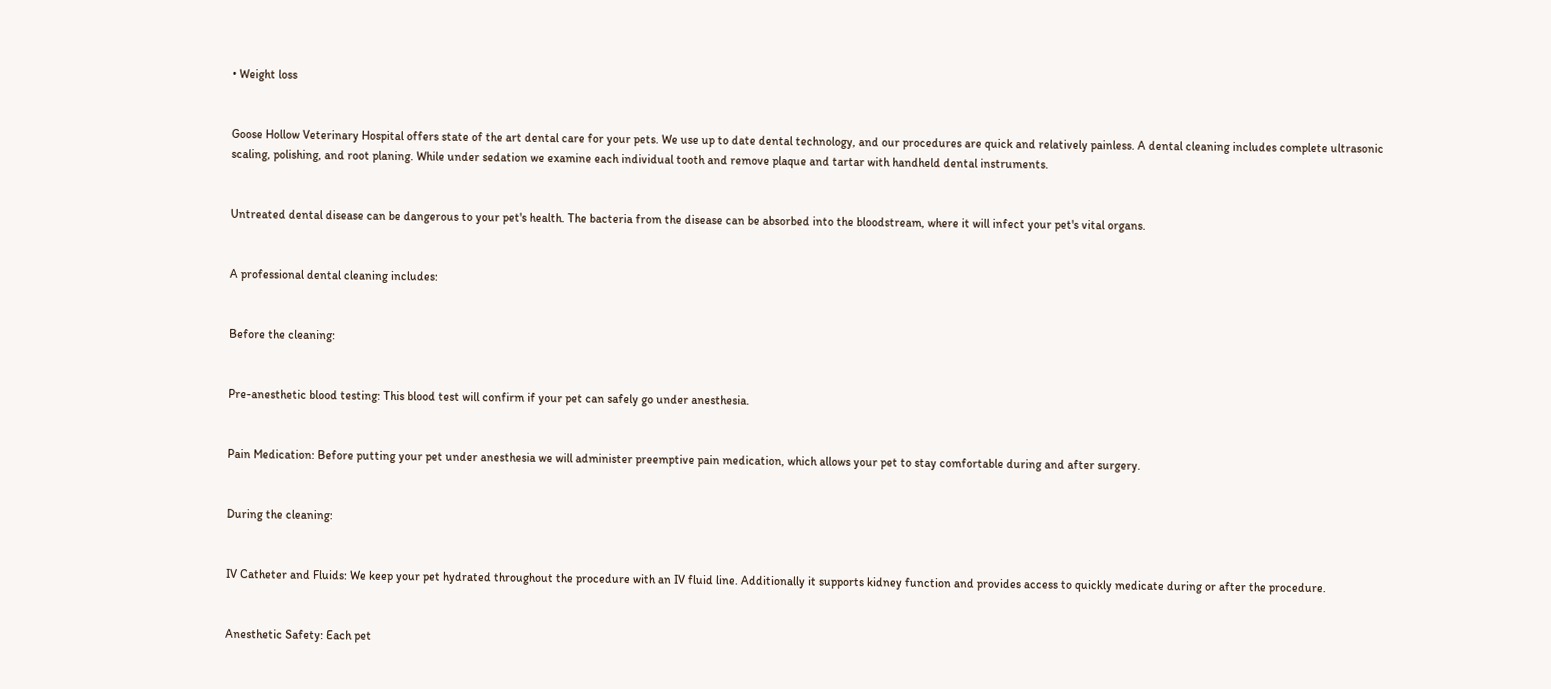• Weight loss


Goose Hollow Veterinary Hospital offers state of the art dental care for your pets. We use up to date dental technology, and our procedures are quick and relatively painless. A dental cleaning includes complete ultrasonic scaling, polishing, and root planing. While under sedation we examine each individual tooth and remove plaque and tartar with handheld dental instruments.


Untreated dental disease can be dangerous to your pet's health. The bacteria from the disease can be absorbed into the bloodstream, where it will infect your pet's vital organs.


A professional dental cleaning includes:


Before the cleaning:


Pre-anesthetic blood testing: This blood test will confirm if your pet can safely go under anesthesia.


Pain Medication: Before putting your pet under anesthesia we will administer preemptive pain medication, which allows your pet to stay comfortable during and after surgery.


During the cleaning:


IV Catheter and Fluids: We keep your pet hydrated throughout the procedure with an IV fluid line. Additionally it supports kidney function and provides access to quickly medicate during or after the procedure.


Anesthetic Safety: Each pet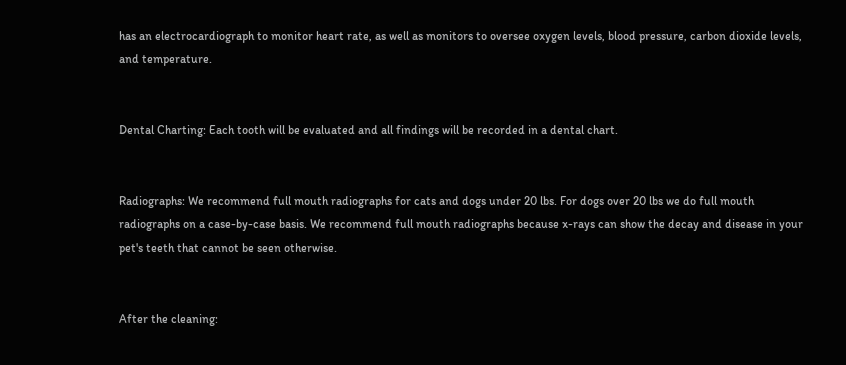has an electrocardiograph to monitor heart rate, as well as monitors to oversee oxygen levels, blood pressure, carbon dioxide levels, and temperature.


Dental Charting: Each tooth will be evaluated and all findings will be recorded in a dental chart.


Radiographs: We recommend full mouth radiographs for cats and dogs under 20 lbs. For dogs over 20 lbs we do full mouth radiographs on a case-by-case basis. We recommend full mouth radiographs because x-rays can show the decay and disease in your pet's teeth that cannot be seen otherwise.


After the cleaning: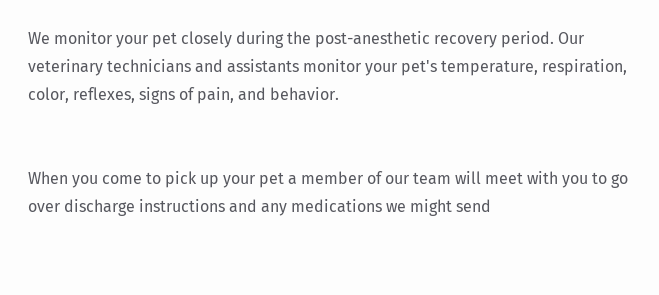We monitor your pet closely during the post-anesthetic recovery period. Our veterinary technicians and assistants monitor your pet's temperature, respiration, color, reflexes, signs of pain, and behavior.


When you come to pick up your pet a member of our team will meet with you to go over discharge instructions and any medications we might send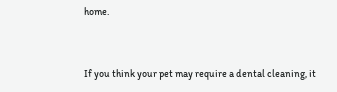home.


If you think your pet may require a dental cleaning, it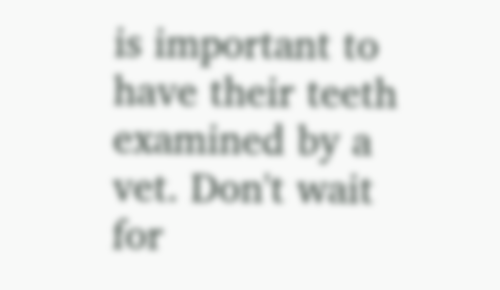is important to have their teeth examined by a vet. Don't wait for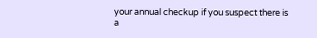your annual checkup if you suspect there is a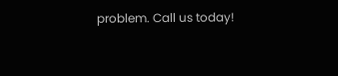problem. Call us today!